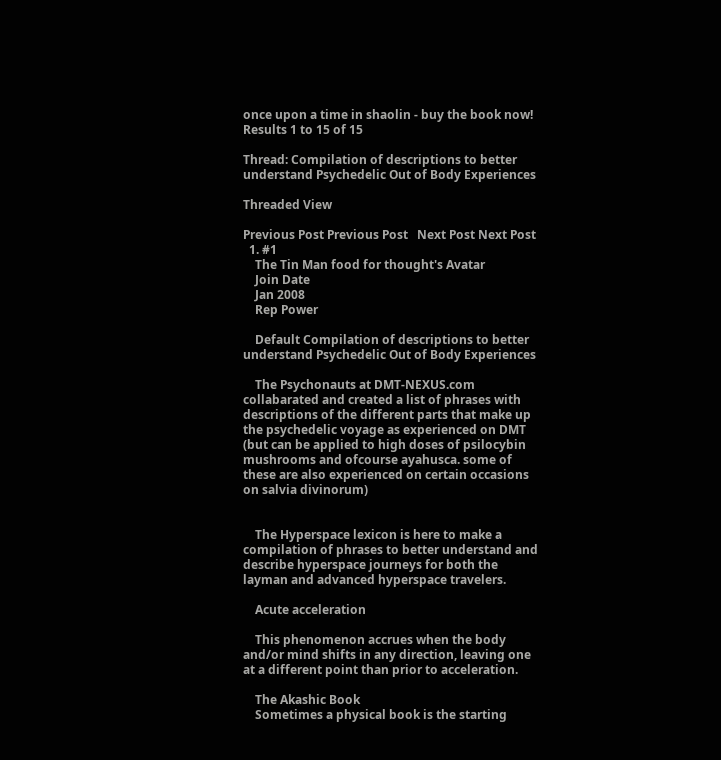once upon a time in shaolin - buy the book now!
Results 1 to 15 of 15

Thread: Compilation of descriptions to better understand Psychedelic Out of Body Experiences

Threaded View

Previous Post Previous Post   Next Post Next Post
  1. #1
    The Tin Man food for thought's Avatar
    Join Date
    Jan 2008
    Rep Power

    Default Compilation of descriptions to better understand Psychedelic Out of Body Experiences

    The Psychonauts at DMT-NEXUS.com collabarated and created a list of phrases with descriptions of the different parts that make up the psychedelic voyage as experienced on DMT (but can be applied to high doses of psilocybin mushrooms and ofcourse ayahusca. some of these are also experienced on certain occasions on salvia divinorum)


    The Hyperspace lexicon is here to make a compilation of phrases to better understand and describe hyperspace journeys for both the layman and advanced hyperspace travelers.

    Acute acceleration

    This phenomenon accrues when the body and/or mind shifts in any direction, leaving one at a different point than prior to acceleration.

    The Akashic Book
    Sometimes a physical book is the starting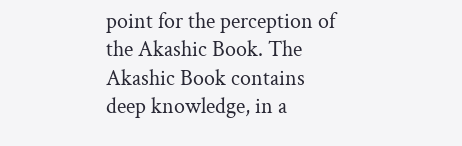point for the perception of the Akashic Book. The Akashic Book contains deep knowledge, in a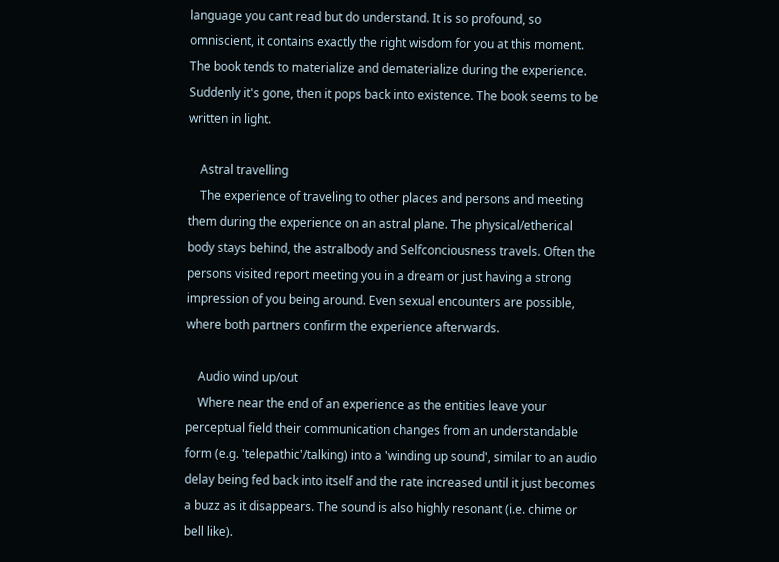language you cant read but do understand. It is so profound, so omniscient, it contains exactly the right wisdom for you at this moment. The book tends to materialize and dematerialize during the experience. Suddenly it's gone, then it pops back into existence. The book seems to be written in light.

    Astral travelling
    The experience of traveling to other places and persons and meeting them during the experience on an astral plane. The physical/etherical body stays behind, the astralbody and Selfconciousness travels. Often the persons visited report meeting you in a dream or just having a strong impression of you being around. Even sexual encounters are possible, where both partners confirm the experience afterwards.

    Audio wind up/out
    Where near the end of an experience as the entities leave your perceptual field their communication changes from an understandable form (e.g. 'telepathic'/talking) into a 'winding up sound', similar to an audio delay being fed back into itself and the rate increased until it just becomes a buzz as it disappears. The sound is also highly resonant (i.e. chime or bell like).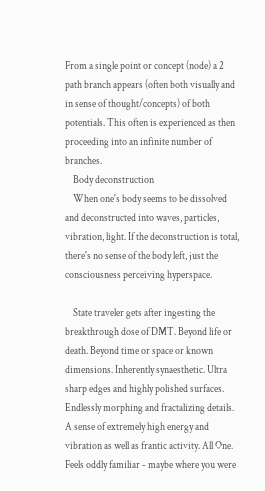From a single point or concept (node) a 2 path branch appears (often both visually and in sense of thought/concepts) of both potentials. This often is experienced as then proceeding into an infinite number of branches.
    Body deconstruction
    When one's body seems to be dissolved and deconstructed into waves, particles, vibration, light. If the deconstruction is total, there's no sense of the body left, just the consciousness perceiving hyperspace.

    State traveler gets after ingesting the breakthrough dose of DMT. Beyond life or death. Beyond time or space or known dimensions. Inherently synaesthetic. Ultra sharp edges and highly polished surfaces. Endlessly morphing and fractalizing details. A sense of extremely high energy and vibration as well as frantic activity. All One. Feels oddly familiar - maybe where you were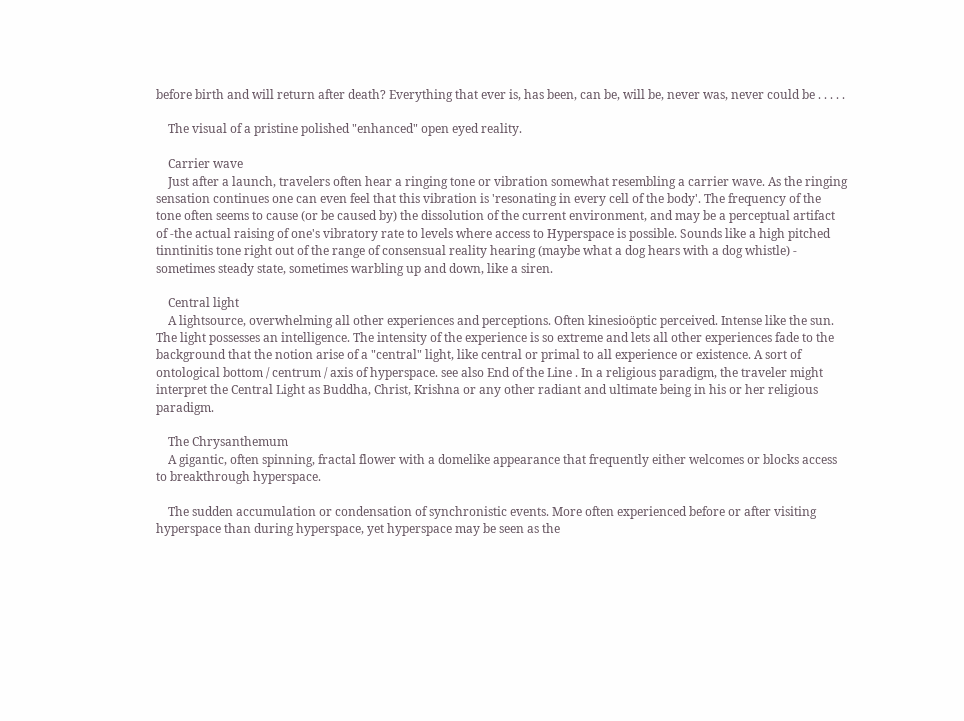before birth and will return after death? Everything that ever is, has been, can be, will be, never was, never could be . . . . .

    The visual of a pristine polished "enhanced" open eyed reality.

    Carrier wave
    Just after a launch, travelers often hear a ringing tone or vibration somewhat resembling a carrier wave. As the ringing sensation continues one can even feel that this vibration is 'resonating in every cell of the body'. The frequency of the tone often seems to cause (or be caused by) the dissolution of the current environment, and may be a perceptual artifact of -the actual raising of one's vibratory rate to levels where access to Hyperspace is possible. Sounds like a high pitched tinntinitis tone right out of the range of consensual reality hearing (maybe what a dog hears with a dog whistle) - sometimes steady state, sometimes warbling up and down, like a siren.

    Central light
    A lightsource, overwhelming all other experiences and perceptions. Often kinesioöptic perceived. Intense like the sun. The light possesses an intelligence. The intensity of the experience is so extreme and lets all other experiences fade to the background that the notion arise of a "central" light, like central or primal to all experience or existence. A sort of ontological bottom / centrum / axis of hyperspace. see also End of the Line . In a religious paradigm, the traveler might interpret the Central Light as Buddha, Christ, Krishna or any other radiant and ultimate being in his or her religious paradigm.

    The Chrysanthemum
    A gigantic, often spinning, fractal flower with a domelike appearance that frequently either welcomes or blocks access to breakthrough hyperspace.

    The sudden accumulation or condensation of synchronistic events. More often experienced before or after visiting hyperspace than during hyperspace, yet hyperspace may be seen as the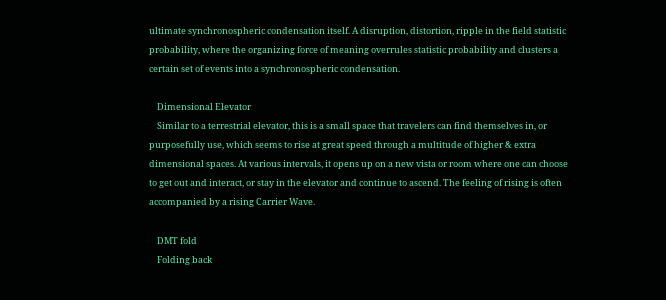ultimate synchronospheric condensation itself. A disruption, distortion, ripple in the field statistic probability, where the organizing force of meaning overrules statistic probability and clusters a certain set of events into a synchronospheric condensation.

    Dimensional Elevator
    Similar to a terrestrial elevator, this is a small space that travelers can find themselves in, or purposefully use, which seems to rise at great speed through a multitude of higher & extra dimensional spaces. At various intervals, it opens up on a new vista or room where one can choose to get out and interact, or stay in the elevator and continue to ascend. The feeling of rising is often accompanied by a rising Carrier Wave.

    DMT fold
    Folding back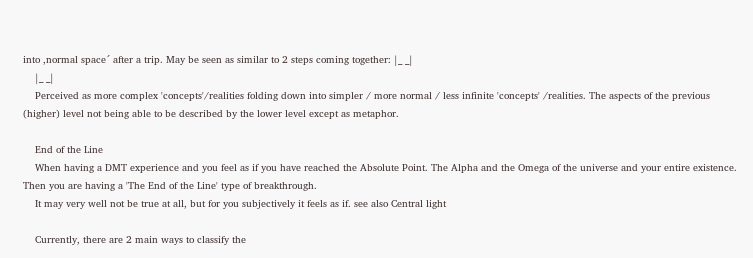into ,normal space´ after a trip. May be seen as similar to 2 steps coming together: |_ _|
    |_ _|
    Perceived as more complex 'concepts'/realities folding down into simpler / more normal / less infinite 'concepts' /realities. The aspects of the previous (higher) level not being able to be described by the lower level except as metaphor.

    End of the Line
    When having a DMT experience and you feel as if you have reached the Absolute Point. The Alpha and the Omega of the universe and your entire existence. Then you are having a 'The End of the Line' type of breakthrough.
    It may very well not be true at all, but for you subjectively it feels as if. see also Central light

    Currently, there are 2 main ways to classify the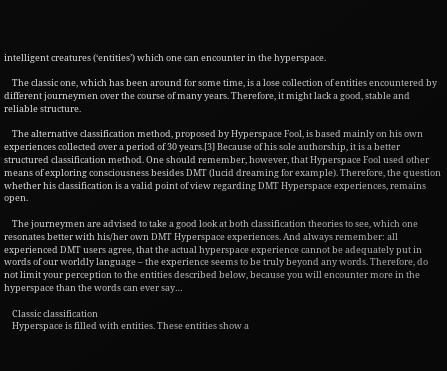intelligent creatures (‘entities’) which one can encounter in the hyperspace.

    The classic one, which has been around for some time, is a lose collection of entities encountered by different journeymen over the course of many years. Therefore, it might lack a good, stable and reliable structure.

    The alternative classification method, proposed by Hyperspace Fool, is based mainly on his own experiences collected over a period of 30 years.[3] Because of his sole authorship, it is a better structured classification method. One should remember, however, that Hyperspace Fool used other means of exploring consciousness besides DMT (lucid dreaming for example). Therefore, the question whether his classification is a valid point of view regarding DMT Hyperspace experiences, remains open.

    The journeymen are advised to take a good look at both classification theories to see, which one resonates better with his/her own DMT Hyperspace experiences. And always remember: all experienced DMT users agree, that the actual hyperspace experience cannot be adequately put in words of our worldly language – the experience seems to be truly beyond any words. Therefore, do not limit your perception to the entities described below, because you will encounter more in the hyperspace than the words can ever say…

    Classic classification
    Hyperspace is filled with entities. These entities show a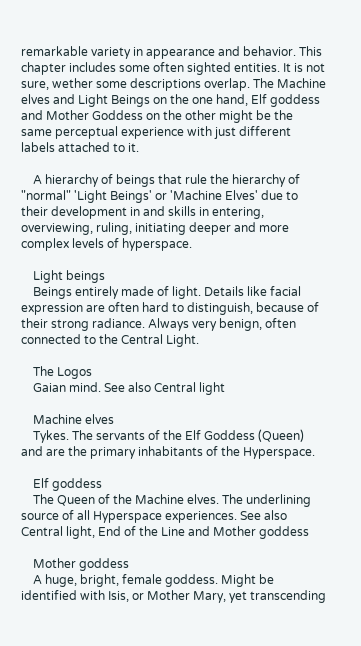remarkable variety in appearance and behavior. This chapter includes some often sighted entities. It is not sure, wether some descriptions overlap. The Machine elves and Light Beings on the one hand, Elf goddess and Mother Goddess on the other might be the same perceptual experience with just different labels attached to it.

    A hierarchy of beings that rule the hierarchy of "normal" 'Light Beings' or 'Machine Elves' due to their development in and skills in entering, overviewing, ruling, initiating deeper and more complex levels of hyperspace.

    Light beings
    Beings entirely made of light. Details like facial expression are often hard to distinguish, because of their strong radiance. Always very benign, often connected to the Central Light.

    The Logos
    Gaian mind. See also Central light

    Machine elves
    Tykes. The servants of the Elf Goddess (Queen) and are the primary inhabitants of the Hyperspace.

    Elf goddess
    The Queen of the Machine elves. The underlining source of all Hyperspace experiences. See also Central light, End of the Line and Mother goddess

    Mother goddess
    A huge, bright, female goddess. Might be identified with Isis, or Mother Mary, yet transcending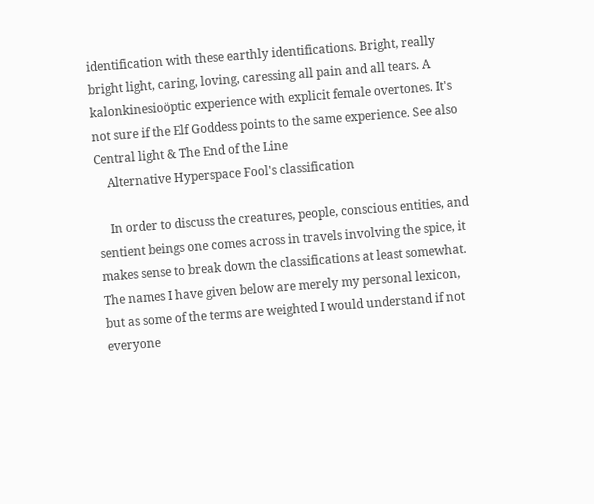identification with these earthly identifications. Bright, really bright light, caring, loving, caressing all pain and all tears. A kalonkinesioöptic experience with explicit female overtones. It's not sure if the Elf Goddess points to the same experience. See also Central light & The End of the Line
    Alternative Hyperspace Fool's classification

    In order to discuss the creatures, people, conscious entities, and sentient beings one comes across in travels involving the spice, it makes sense to break down the classifications at least somewhat. The names I have given below are merely my personal lexicon, but as some of the terms are weighted I would understand if not everyone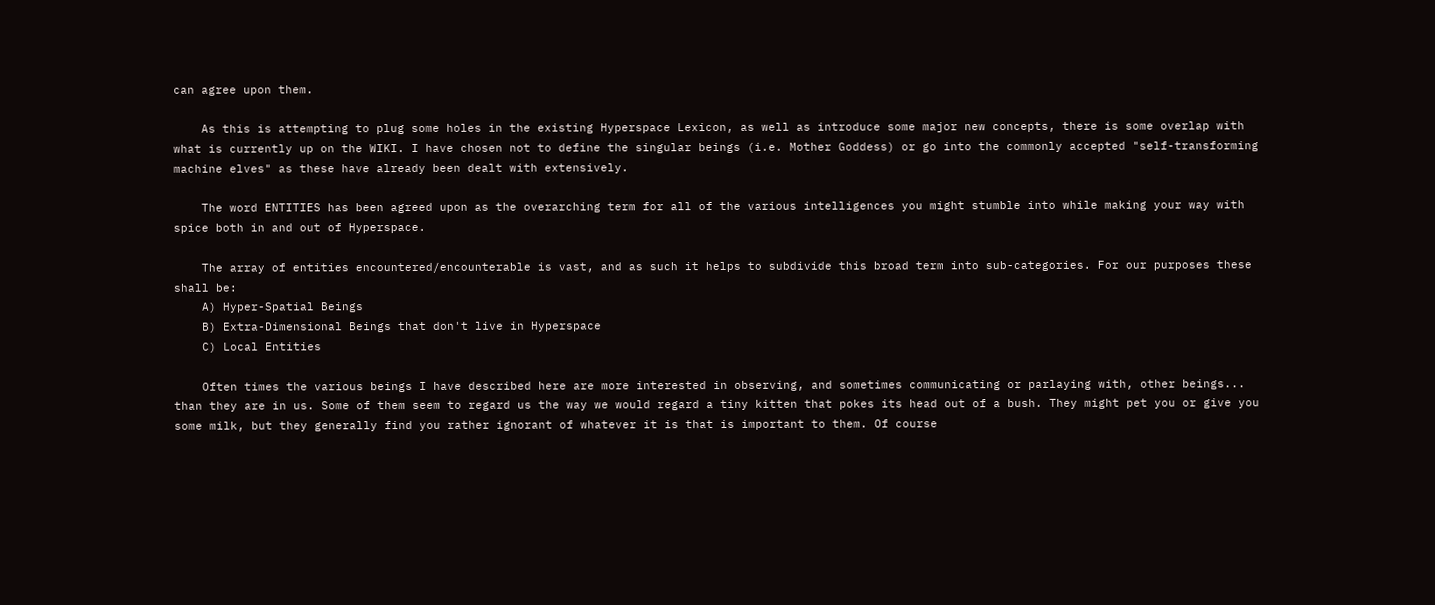can agree upon them.

    As this is attempting to plug some holes in the existing Hyperspace Lexicon, as well as introduce some major new concepts, there is some overlap with what is currently up on the WIKI. I have chosen not to define the singular beings (i.e. Mother Goddess) or go into the commonly accepted "self-transforming machine elves" as these have already been dealt with extensively.

    The word ENTITIES has been agreed upon as the overarching term for all of the various intelligences you might stumble into while making your way with spice both in and out of Hyperspace.

    The array of entities encountered/encounterable is vast, and as such it helps to subdivide this broad term into sub-categories. For our purposes these shall be:
    A) Hyper-Spatial Beings
    B) Extra-Dimensional Beings that don't live in Hyperspace
    C) Local Entities

    Often times the various beings I have described here are more interested in observing, and sometimes communicating or parlaying with, other beings... than they are in us. Some of them seem to regard us the way we would regard a tiny kitten that pokes its head out of a bush. They might pet you or give you some milk, but they generally find you rather ignorant of whatever it is that is important to them. Of course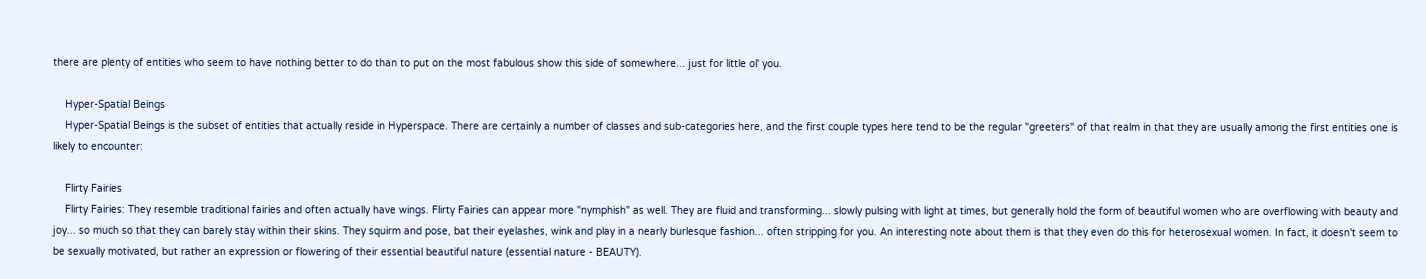there are plenty of entities who seem to have nothing better to do than to put on the most fabulous show this side of somewhere... just for little ol' you.

    Hyper-Spatial Beings
    Hyper-Spatial Beings is the subset of entities that actually reside in Hyperspace. There are certainly a number of classes and sub-categories here, and the first couple types here tend to be the regular "greeters" of that realm in that they are usually among the first entities one is likely to encounter:

    Flirty Fairies
    Flirty Fairies: They resemble traditional fairies and often actually have wings. Flirty Fairies can appear more "nymphish" as well. They are fluid and transforming... slowly pulsing with light at times, but generally hold the form of beautiful women who are overflowing with beauty and joy... so much so that they can barely stay within their skins. They squirm and pose, bat their eyelashes, wink and play in a nearly burlesque fashion... often stripping for you. An interesting note about them is that they even do this for heterosexual women. In fact, it doesn't seem to be sexually motivated, but rather an expression or flowering of their essential beautiful nature (essential nature - BEAUTY).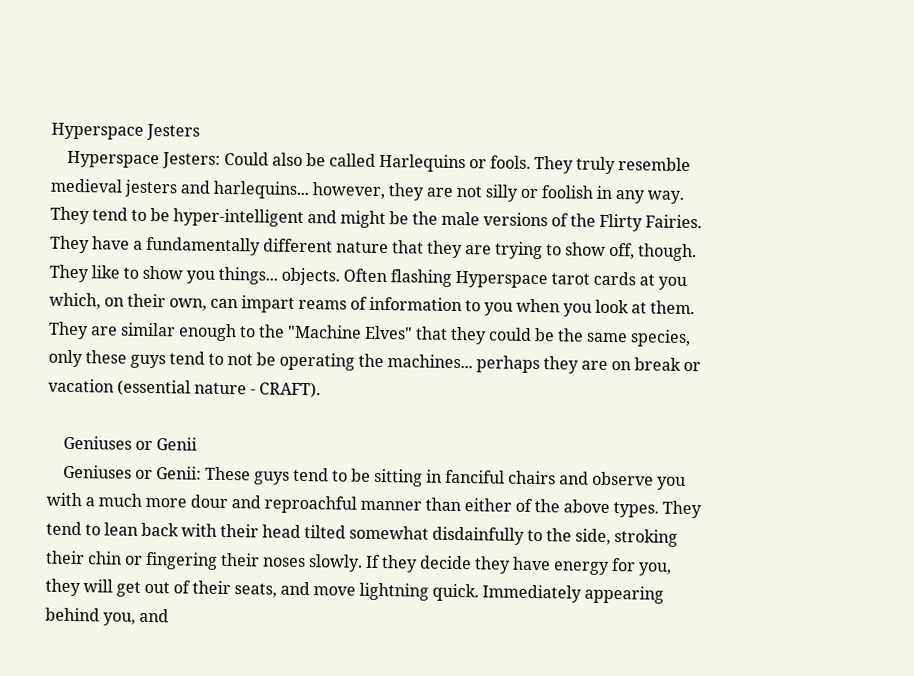Hyperspace Jesters
    Hyperspace Jesters: Could also be called Harlequins or fools. They truly resemble medieval jesters and harlequins... however, they are not silly or foolish in any way. They tend to be hyper-intelligent and might be the male versions of the Flirty Fairies. They have a fundamentally different nature that they are trying to show off, though. They like to show you things... objects. Often flashing Hyperspace tarot cards at you which, on their own, can impart reams of information to you when you look at them. They are similar enough to the "Machine Elves" that they could be the same species, only these guys tend to not be operating the machines... perhaps they are on break or vacation (essential nature - CRAFT).

    Geniuses or Genii
    Geniuses or Genii: These guys tend to be sitting in fanciful chairs and observe you with a much more dour and reproachful manner than either of the above types. They tend to lean back with their head tilted somewhat disdainfully to the side, stroking their chin or fingering their noses slowly. If they decide they have energy for you, they will get out of their seats, and move lightning quick. Immediately appearing behind you, and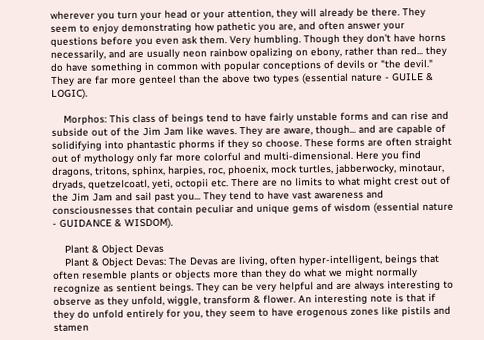wherever you turn your head or your attention, they will already be there. They seem to enjoy demonstrating how pathetic you are, and often answer your questions before you even ask them. Very humbling. Though they don't have horns necessarily, and are usually neon rainbow opalizing on ebony, rather than red... they do have something in common with popular conceptions of devils or "the devil." They are far more genteel than the above two types (essential nature - GUILE & LOGIC).

    Morphos: This class of beings tend to have fairly unstable forms and can rise and subside out of the Jim Jam like waves. They are aware, though... and are capable of solidifying into phantastic phorms if they so choose. These forms are often straight out of mythology only far more colorful and multi-dimensional. Here you find dragons, tritons, sphinx, harpies, roc, phoenix, mock turtles, jabberwocky, minotaur, dryads, quetzelcoatl, yeti, octopii etc. There are no limits to what might crest out of the Jim Jam and sail past you... They tend to have vast awareness and consciousnesses that contain peculiar and unique gems of wisdom (essential nature - GUIDANCE & WISDOM).

    Plant & Object Devas
    Plant & Object Devas: The Devas are living, often hyper-intelligent, beings that often resemble plants or objects more than they do what we might normally recognize as sentient beings. They can be very helpful and are always interesting to observe as they unfold, wiggle, transform & flower. An interesting note is that if they do unfold entirely for you, they seem to have erogenous zones like pistils and stamen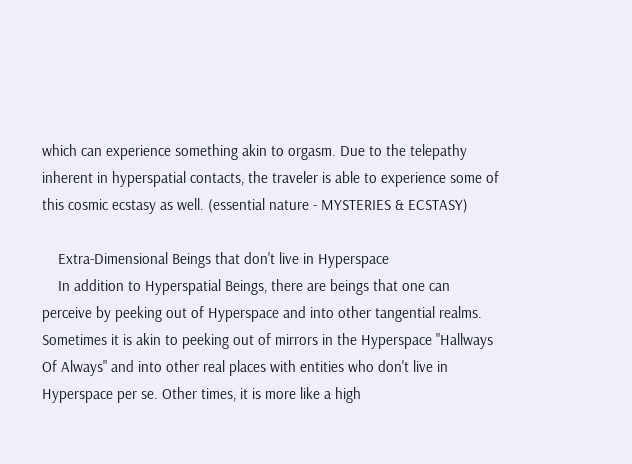which can experience something akin to orgasm. Due to the telepathy inherent in hyperspatial contacts, the traveler is able to experience some of this cosmic ecstasy as well. (essential nature - MYSTERIES & ECSTASY)

    Extra-Dimensional Beings that don't live in Hyperspace
    In addition to Hyperspatial Beings, there are beings that one can perceive by peeking out of Hyperspace and into other tangential realms. Sometimes it is akin to peeking out of mirrors in the Hyperspace "Hallways Of Always" and into other real places with entities who don't live in Hyperspace per se. Other times, it is more like a high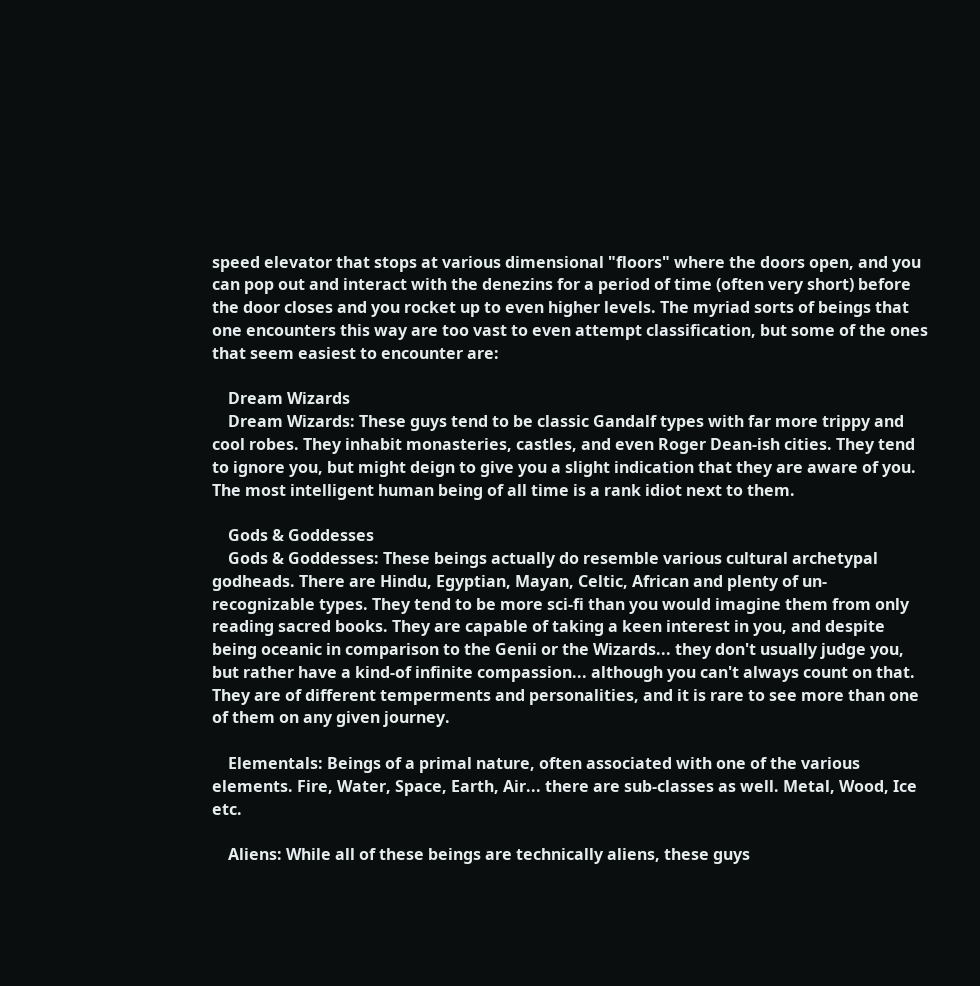speed elevator that stops at various dimensional "floors" where the doors open, and you can pop out and interact with the denezins for a period of time (often very short) before the door closes and you rocket up to even higher levels. The myriad sorts of beings that one encounters this way are too vast to even attempt classification, but some of the ones that seem easiest to encounter are:

    Dream Wizards
    Dream Wizards: These guys tend to be classic Gandalf types with far more trippy and cool robes. They inhabit monasteries, castles, and even Roger Dean-ish cities. They tend to ignore you, but might deign to give you a slight indication that they are aware of you. The most intelligent human being of all time is a rank idiot next to them.

    Gods & Goddesses
    Gods & Goddesses: These beings actually do resemble various cultural archetypal godheads. There are Hindu, Egyptian, Mayan, Celtic, African and plenty of un-recognizable types. They tend to be more sci-fi than you would imagine them from only reading sacred books. They are capable of taking a keen interest in you, and despite being oceanic in comparison to the Genii or the Wizards... they don't usually judge you, but rather have a kind-of infinite compassion... although you can't always count on that. They are of different temperments and personalities, and it is rare to see more than one of them on any given journey.

    Elementals: Beings of a primal nature, often associated with one of the various elements. Fire, Water, Space, Earth, Air... there are sub-classes as well. Metal, Wood, Ice etc.

    Aliens: While all of these beings are technically aliens, these guys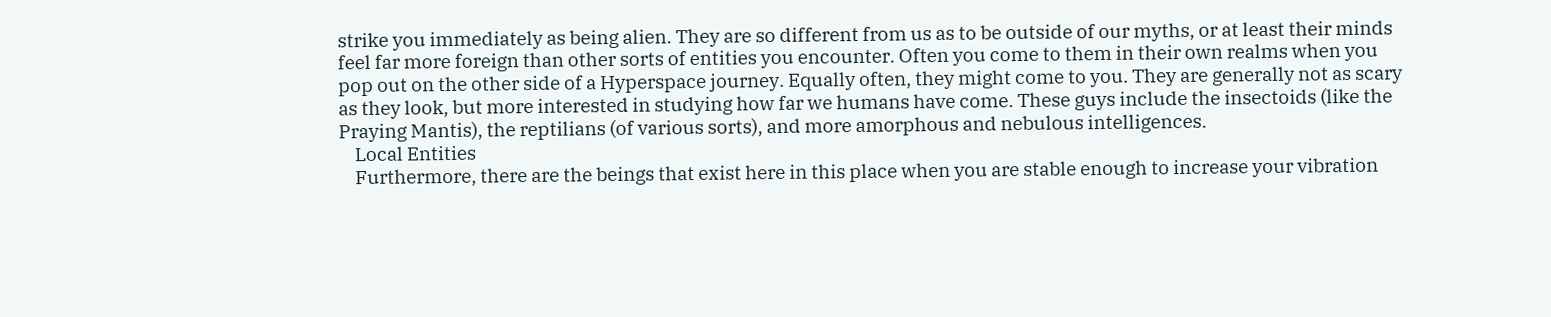strike you immediately as being alien. They are so different from us as to be outside of our myths, or at least their minds feel far more foreign than other sorts of entities you encounter. Often you come to them in their own realms when you pop out on the other side of a Hyperspace journey. Equally often, they might come to you. They are generally not as scary as they look, but more interested in studying how far we humans have come. These guys include the insectoids (like the Praying Mantis), the reptilians (of various sorts), and more amorphous and nebulous intelligences.
    Local Entities
    Furthermore, there are the beings that exist here in this place when you are stable enough to increase your vibration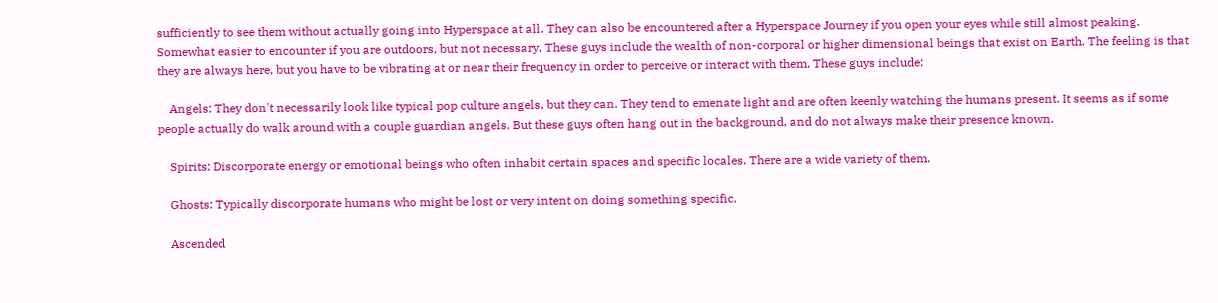sufficiently to see them without actually going into Hyperspace at all. They can also be encountered after a Hyperspace Journey if you open your eyes while still almost peaking. Somewhat easier to encounter if you are outdoors, but not necessary. These guys include the wealth of non-corporal or higher dimensional beings that exist on Earth. The feeling is that they are always here, but you have to be vibrating at or near their frequency in order to perceive or interact with them. These guys include:

    Angels: They don't necessarily look like typical pop culture angels, but they can. They tend to emenate light and are often keenly watching the humans present. It seems as if some people actually do walk around with a couple guardian angels. But these guys often hang out in the background, and do not always make their presence known.

    Spirits: Discorporate energy or emotional beings who often inhabit certain spaces and specific locales. There are a wide variety of them.

    Ghosts: Typically discorporate humans who might be lost or very intent on doing something specific.

    Ascended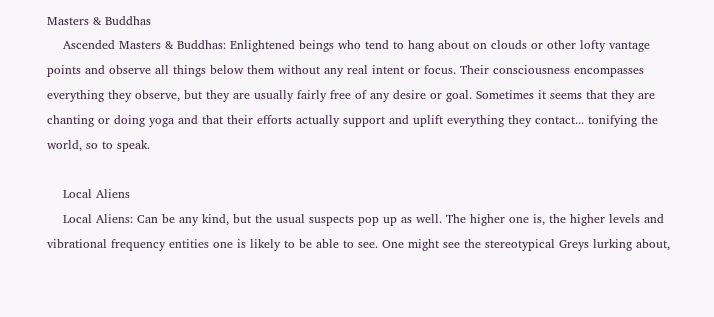Masters & Buddhas
    Ascended Masters & Buddhas: Enlightened beings who tend to hang about on clouds or other lofty vantage points and observe all things below them without any real intent or focus. Their consciousness encompasses everything they observe, but they are usually fairly free of any desire or goal. Sometimes it seems that they are chanting or doing yoga and that their efforts actually support and uplift everything they contact... tonifying the world, so to speak.

    Local Aliens
    Local Aliens: Can be any kind, but the usual suspects pop up as well. The higher one is, the higher levels and vibrational frequency entities one is likely to be able to see. One might see the stereotypical Greys lurking about,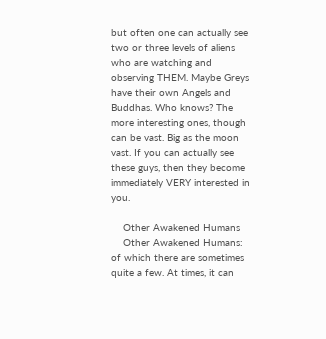but often one can actually see two or three levels of aliens who are watching and observing THEM. Maybe Greys have their own Angels and Buddhas. Who knows? The more interesting ones, though can be vast. Big as the moon vast. If you can actually see these guys, then they become immediately VERY interested in you.

    Other Awakened Humans
    Other Awakened Humans: of which there are sometimes quite a few. At times, it can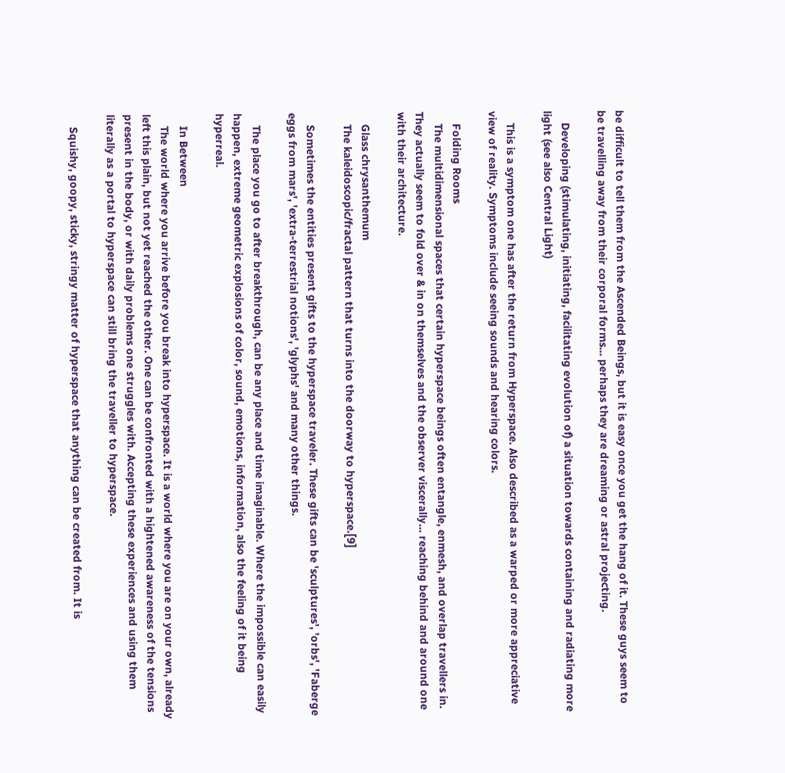be difficult to tell them from the Ascended Beings, but it is easy once you get the hang of it. These guys seem to be travelling away from their corporal forms... perhaps they are dreaming or astral projecting.

    Developing (stimulating, initiating, facilitating evolution of) a situation towards containing and radiating more light (see also Central Light)

    This is a symptom one has after the return from Hyperspace. Also described as a warped or more appreciative view of reality. Symptoms include seeing sounds and hearing colors.

    Folding Rooms
    The multidimensional spaces that certain hyperspace beings often entangle, enmesh, and overlap travellers in. They actually seem to fold over & in on themselves and the observer viscerally... reaching behind and around one with their architecture.

    Glass chrysanthemum
    The kaleidoscopic/fractal pattern that turns into the doorway to hyperspace.[9]

    Sometimes the entities present gifts to the hyperspace traveler. These gifts can be 'sculptures', 'orbs', 'Faberge eggs from mars', 'extra-terrestrial notions', 'glyphs' and many other things.

    The place you go to after breakthrough, can be any place and time imaginable. Where the impossible can easily happen, extreme geometric explosions of color, sound, emotions, information, also the feeling of it being hyperreal.

    In Between
    The world where you arrive before you break into hyperspace. It is a world where you are on your own, already left this plain, but not yet reached the other. One can be confronted with a hightened awareness of the tensions present in the body, or with daily problems one struggles with. Accepting these experiences and using them literally as a portal to hyperspace can still bring the traveller to hyperspace.

    Squishy, goopy, sticky, stringy matter of hyperspace that anything can be created from. It is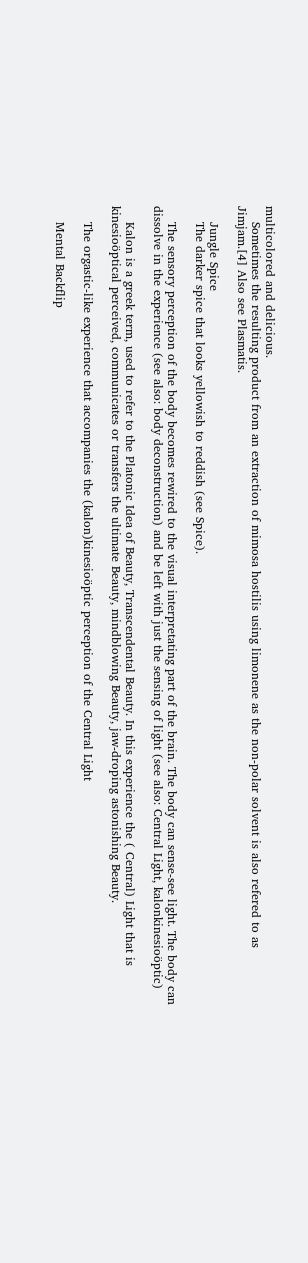multicolored and delicious.
    Sometimes the resulting product from an extraction of mimosa hostilis using limonene as the non-polar solvent is also refered to as Jimjam.[4] Also see Plasmatis.

    Jungle Spice
    The darker spice that looks yellowish to reddish (see Spice).

    The sensory perception of the body becomes rewired to the visual interpretating part of the brain. The body can sense-see light. The body can dissolve in the experience (see also: body deconstruction) and be left with just the sensing of light (see also: Central Light, kalonkinesioöptic)

    Kalon is a greek term, used to refer to the Platonic Idea of Beauty, Transcendental Beauty. In this experience the ( Central) Light that is kinesioöptical perceived, communicates or transfers the ultimate Beauty, mindblowing Beauty, jaw-droping astonishing Beauty.

    The orgastic-like experience that accompanies the (kalon)kinesioöptic perception of the Central Light

    Mental Backflip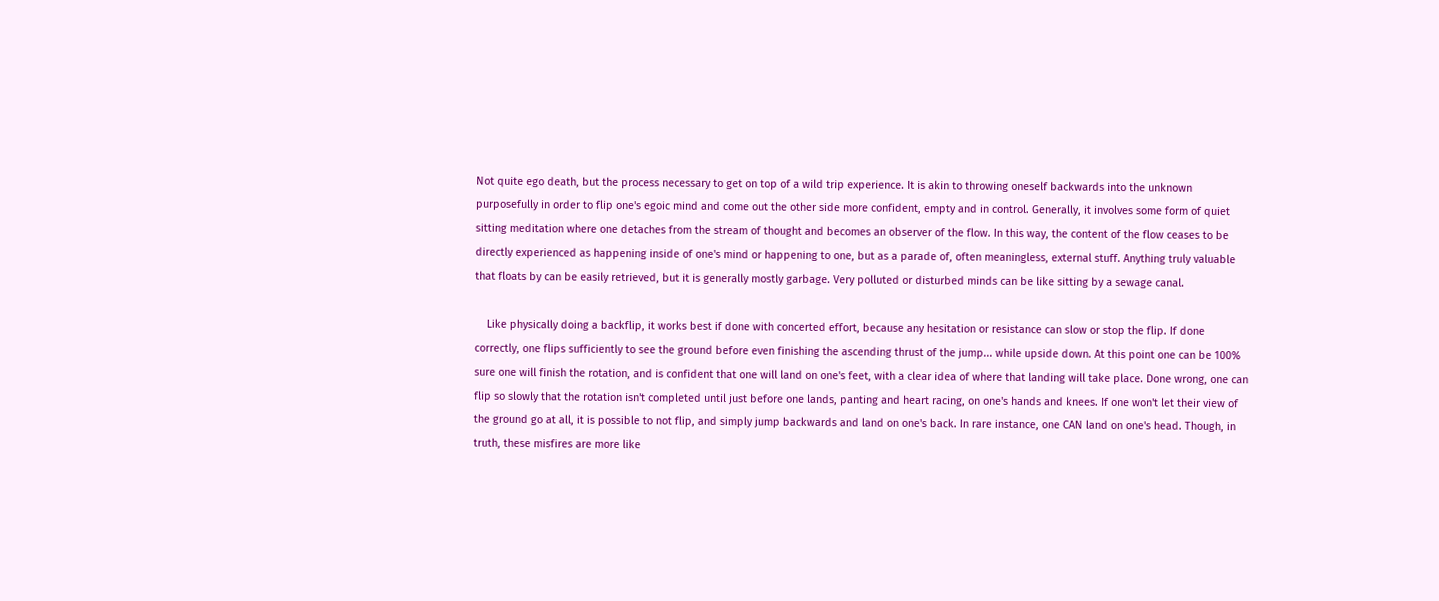Not quite ego death, but the process necessary to get on top of a wild trip experience. It is akin to throwing oneself backwards into the unknown purposefully in order to flip one's egoic mind and come out the other side more confident, empty and in control. Generally, it involves some form of quiet sitting meditation where one detaches from the stream of thought and becomes an observer of the flow. In this way, the content of the flow ceases to be directly experienced as happening inside of one's mind or happening to one, but as a parade of, often meaningless, external stuff. Anything truly valuable that floats by can be easily retrieved, but it is generally mostly garbage. Very polluted or disturbed minds can be like sitting by a sewage canal.

    Like physically doing a backflip, it works best if done with concerted effort, because any hesitation or resistance can slow or stop the flip. If done correctly, one flips sufficiently to see the ground before even finishing the ascending thrust of the jump... while upside down. At this point one can be 100% sure one will finish the rotation, and is confident that one will land on one's feet, with a clear idea of where that landing will take place. Done wrong, one can flip so slowly that the rotation isn't completed until just before one lands, panting and heart racing, on one's hands and knees. If one won't let their view of the ground go at all, it is possible to not flip, and simply jump backwards and land on one's back. In rare instance, one CAN land on one's head. Though, in truth, these misfires are more like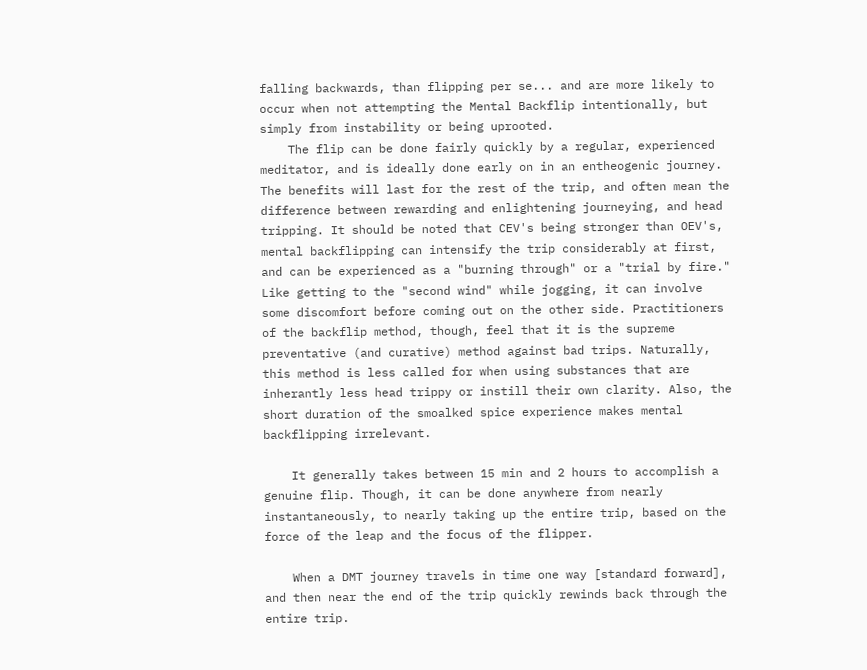falling backwards, than flipping per se... and are more likely to occur when not attempting the Mental Backflip intentionally, but simply from instability or being uprooted.
    The flip can be done fairly quickly by a regular, experienced meditator, and is ideally done early on in an entheogenic journey. The benefits will last for the rest of the trip, and often mean the difference between rewarding and enlightening journeying, and head tripping. It should be noted that CEV's being stronger than OEV's, mental backflipping can intensify the trip considerably at first, and can be experienced as a "burning through" or a "trial by fire." Like getting to the "second wind" while jogging, it can involve some discomfort before coming out on the other side. Practitioners of the backflip method, though, feel that it is the supreme preventative (and curative) method against bad trips. Naturally, this method is less called for when using substances that are inherantly less head trippy or instill their own clarity. Also, the short duration of the smoalked spice experience makes mental backflipping irrelevant.

    It generally takes between 15 min and 2 hours to accomplish a genuine flip. Though, it can be done anywhere from nearly instantaneously, to nearly taking up the entire trip, based on the force of the leap and the focus of the flipper.

    When a DMT journey travels in time one way [standard forward], and then near the end of the trip quickly rewinds back through the entire trip.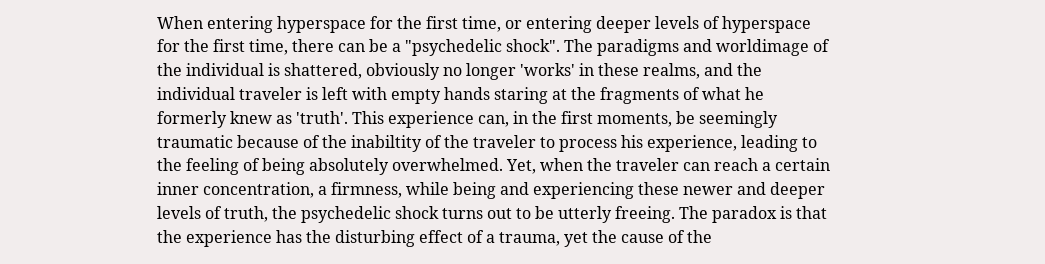When entering hyperspace for the first time, or entering deeper levels of hyperspace for the first time, there can be a "psychedelic shock". The paradigms and worldimage of the individual is shattered, obviously no longer 'works' in these realms, and the individual traveler is left with empty hands staring at the fragments of what he formerly knew as 'truth'. This experience can, in the first moments, be seemingly traumatic because of the inabiltity of the traveler to process his experience, leading to the feeling of being absolutely overwhelmed. Yet, when the traveler can reach a certain inner concentration, a firmness, while being and experiencing these newer and deeper levels of truth, the psychedelic shock turns out to be utterly freeing. The paradox is that the experience has the disturbing effect of a trauma, yet the cause of the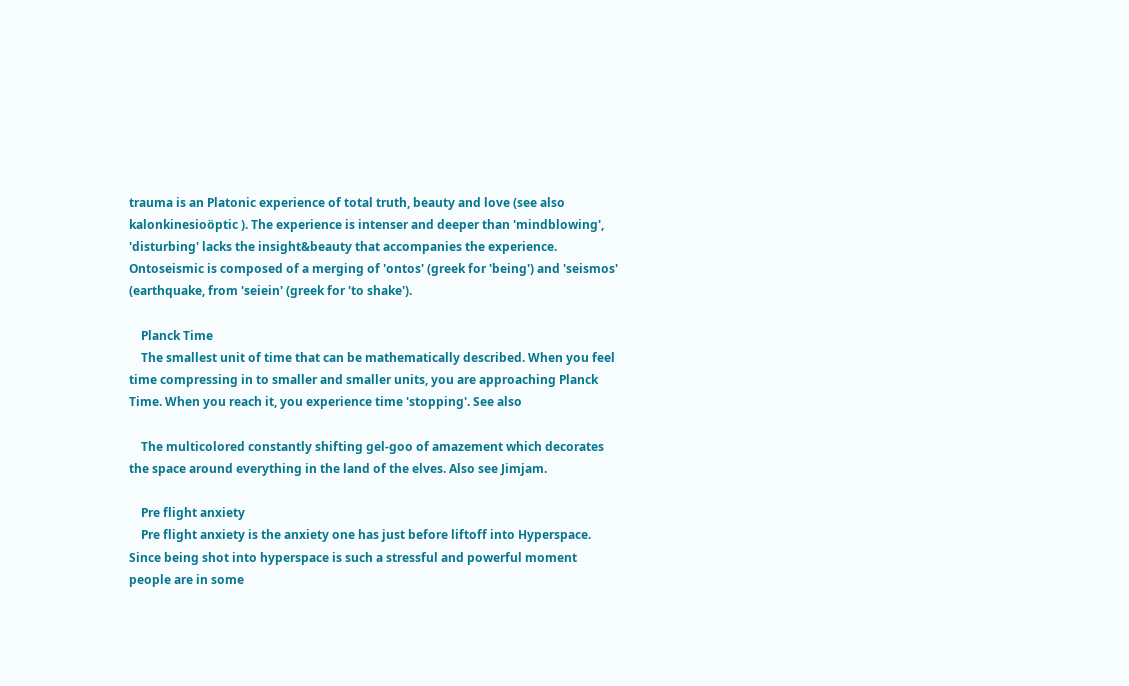trauma is an Platonic experience of total truth, beauty and love (see also kalonkinesioöptic ). The experience is intenser and deeper than 'mindblowing', 'disturbing' lacks the insight&beauty that accompanies the experience. Ontoseismic is composed of a merging of 'ontos' (greek for 'being') and 'seismos' (earthquake, from 'seiein' (greek for 'to shake').

    Planck Time
    The smallest unit of time that can be mathematically described. When you feel time compressing in to smaller and smaller units, you are approaching Planck Time. When you reach it, you experience time 'stopping'. See also

    The multicolored constantly shifting gel-goo of amazement which decorates the space around everything in the land of the elves. Also see Jimjam.

    Pre flight anxiety
    Pre flight anxiety is the anxiety one has just before liftoff into Hyperspace. Since being shot into hyperspace is such a stressful and powerful moment people are in some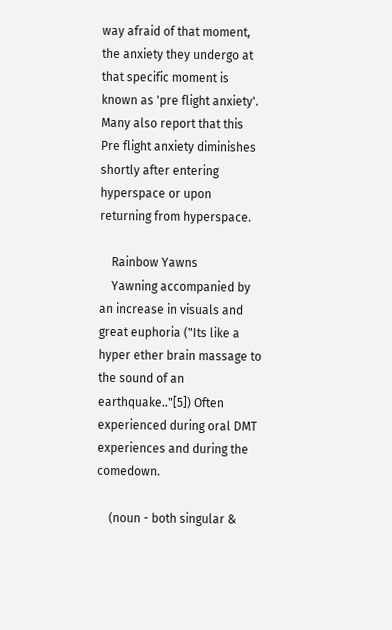way afraid of that moment, the anxiety they undergo at that specific moment is known as 'pre flight anxiety'. Many also report that this Pre flight anxiety diminishes shortly after entering hyperspace or upon returning from hyperspace.

    Rainbow Yawns
    Yawning accompanied by an increase in visuals and great euphoria ("Its like a hyper ether brain massage to the sound of an earthquake.."[5]) Often experienced during oral DMT experiences and during the comedown.

    (noun - both singular &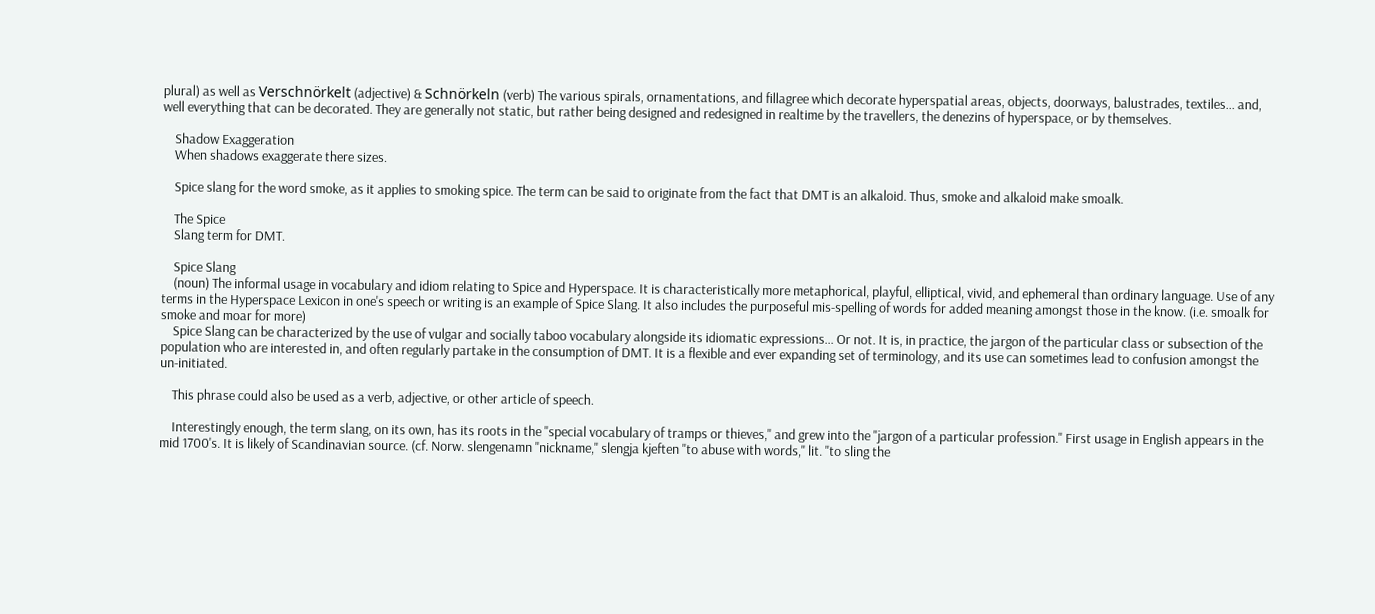plural) as well as Verschnörkelt (adjective) & Schnörkeln (verb) The various spirals, ornamentations, and fillagree which decorate hyperspatial areas, objects, doorways, balustrades, textiles... and, well everything that can be decorated. They are generally not static, but rather being designed and redesigned in realtime by the travellers, the denezins of hyperspace, or by themselves.

    Shadow Exaggeration
    When shadows exaggerate there sizes.

    Spice slang for the word smoke, as it applies to smoking spice. The term can be said to originate from the fact that DMT is an alkaloid. Thus, smoke and alkaloid make smoalk.

    The Spice
    Slang term for DMT.

    Spice Slang
    (noun) The informal usage in vocabulary and idiom relating to Spice and Hyperspace. It is characteristically more metaphorical, playful, elliptical, vivid, and ephemeral than ordinary language. Use of any terms in the Hyperspace Lexicon in one's speech or writing is an example of Spice Slang. It also includes the purposeful mis-spelling of words for added meaning amongst those in the know. (i.e. smoalk for smoke and moar for more)
    Spice Slang can be characterized by the use of vulgar and socially taboo vocabulary alongside its idiomatic expressions... Or not. It is, in practice, the jargon of the particular class or subsection of the population who are interested in, and often regularly partake in the consumption of DMT. It is a flexible and ever expanding set of terminology, and its use can sometimes lead to confusion amongst the un-initiated.

    This phrase could also be used as a verb, adjective, or other article of speech.

    Interestingly enough, the term slang, on its own, has its roots in the "special vocabulary of tramps or thieves," and grew into the "jargon of a particular profession." First usage in English appears in the mid 1700's. It is likely of Scandinavian source. (cf. Norw. slengenamn "nickname," slengja kjeften "to abuse with words," lit. "to sling the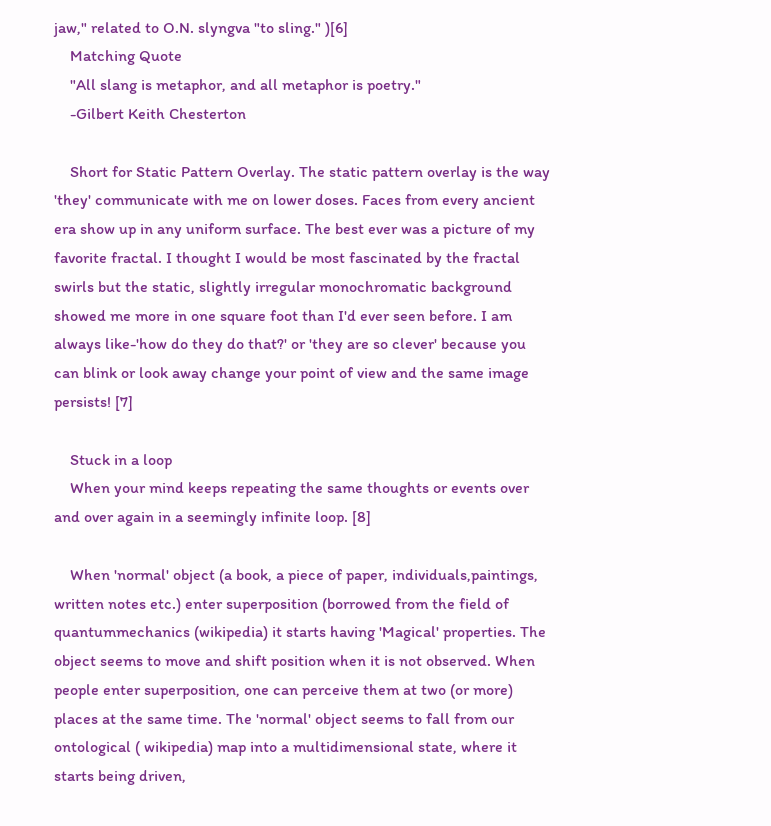jaw," related to O.N. slyngva "to sling." )[6]
    Matching Quote
    "All slang is metaphor, and all metaphor is poetry."
    -Gilbert Keith Chesterton

    Short for Static Pattern Overlay. The static pattern overlay is the way 'they' communicate with me on lower doses. Faces from every ancient era show up in any uniform surface. The best ever was a picture of my favorite fractal. I thought I would be most fascinated by the fractal swirls but the static, slightly irregular monochromatic background showed me more in one square foot than I'd ever seen before. I am always like-'how do they do that?' or 'they are so clever' because you can blink or look away change your point of view and the same image persists! [7]

    Stuck in a loop
    When your mind keeps repeating the same thoughts or events over and over again in a seemingly infinite loop. [8]

    When 'normal' object (a book, a piece of paper, individuals,paintings, written notes etc.) enter superposition (borrowed from the field of quantummechanics (wikipedia) it starts having 'Magical' properties. The object seems to move and shift position when it is not observed. When people enter superposition, one can perceive them at two (or more) places at the same time. The 'normal' object seems to fall from our ontological ( wikipedia) map into a multidimensional state, where it starts being driven,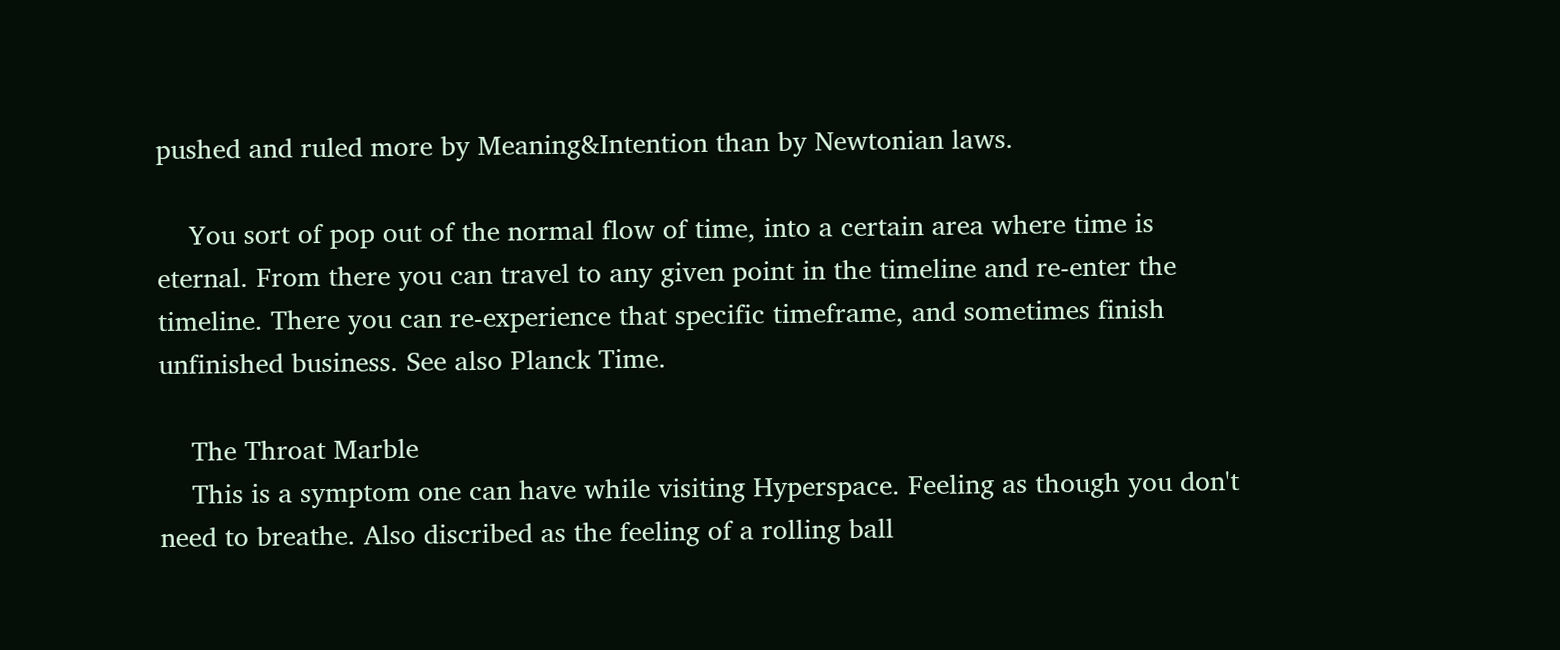pushed and ruled more by Meaning&Intention than by Newtonian laws.

    You sort of pop out of the normal flow of time, into a certain area where time is eternal. From there you can travel to any given point in the timeline and re-enter the timeline. There you can re-experience that specific timeframe, and sometimes finish unfinished business. See also Planck Time.

    The Throat Marble
    This is a symptom one can have while visiting Hyperspace. Feeling as though you don't need to breathe. Also discribed as the feeling of a rolling ball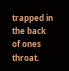trapped in the back of ones throat.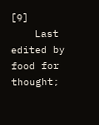[9]
    Last edited by food for thought;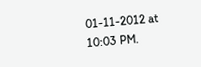01-11-2012 at 10:03 PM.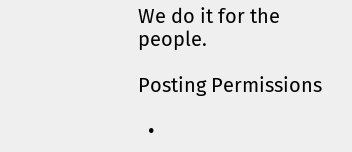We do it for the people.

Posting Permissions

  •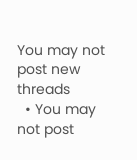You may not post new threads
  • You may not post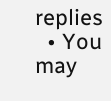replies
  • You may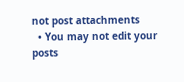not post attachments
  • You may not edit your posts